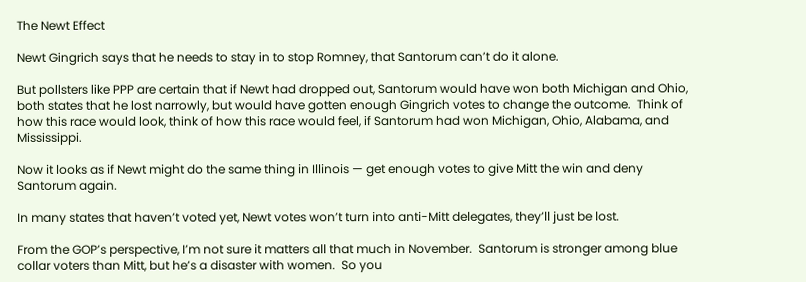The Newt Effect

Newt Gingrich says that he needs to stay in to stop Romney, that Santorum can’t do it alone.

But pollsters like PPP are certain that if Newt had dropped out, Santorum would have won both Michigan and Ohio, both states that he lost narrowly, but would have gotten enough Gingrich votes to change the outcome.  Think of how this race would look, think of how this race would feel, if Santorum had won Michigan, Ohio, Alabama, and Mississippi.

Now it looks as if Newt might do the same thing in Illinois — get enough votes to give Mitt the win and deny Santorum again.

In many states that haven’t voted yet, Newt votes won’t turn into anti-Mitt delegates, they’ll just be lost.

From the GOP’s perspective, I’m not sure it matters all that much in November.  Santorum is stronger among blue collar voters than Mitt, but he’s a disaster with women.  So you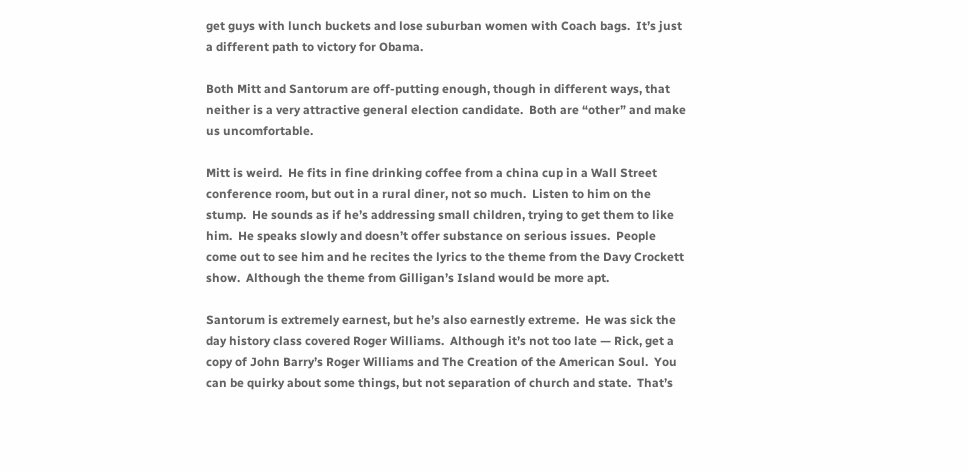get guys with lunch buckets and lose suburban women with Coach bags.  It’s just a different path to victory for Obama.

Both Mitt and Santorum are off-putting enough, though in different ways, that neither is a very attractive general election candidate.  Both are “other” and make us uncomfortable.

Mitt is weird.  He fits in fine drinking coffee from a china cup in a Wall Street conference room, but out in a rural diner, not so much.  Listen to him on the stump.  He sounds as if he’s addressing small children, trying to get them to like him.  He speaks slowly and doesn’t offer substance on serious issues.  People come out to see him and he recites the lyrics to the theme from the Davy Crockett show.  Although the theme from Gilligan’s Island would be more apt.

Santorum is extremely earnest, but he’s also earnestly extreme.  He was sick the day history class covered Roger Williams.  Although it’s not too late — Rick, get a copy of John Barry’s Roger Williams and The Creation of the American Soul.  You can be quirky about some things, but not separation of church and state.  That’s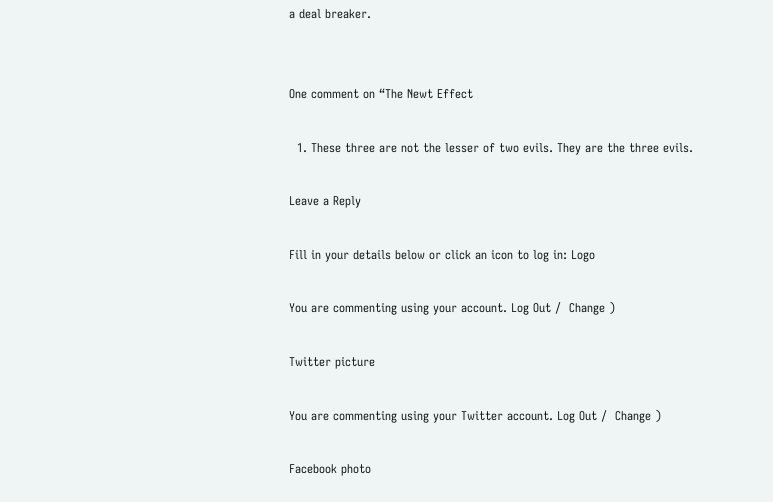a deal breaker.


One comment on “The Newt Effect

  1. These three are not the lesser of two evils. They are the three evils.

Leave a Reply

Fill in your details below or click an icon to log in: Logo

You are commenting using your account. Log Out /  Change )

Twitter picture

You are commenting using your Twitter account. Log Out /  Change )

Facebook photo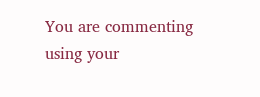You are commenting using your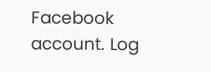Facebook account. Log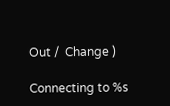Out /  Change )

Connecting to %s